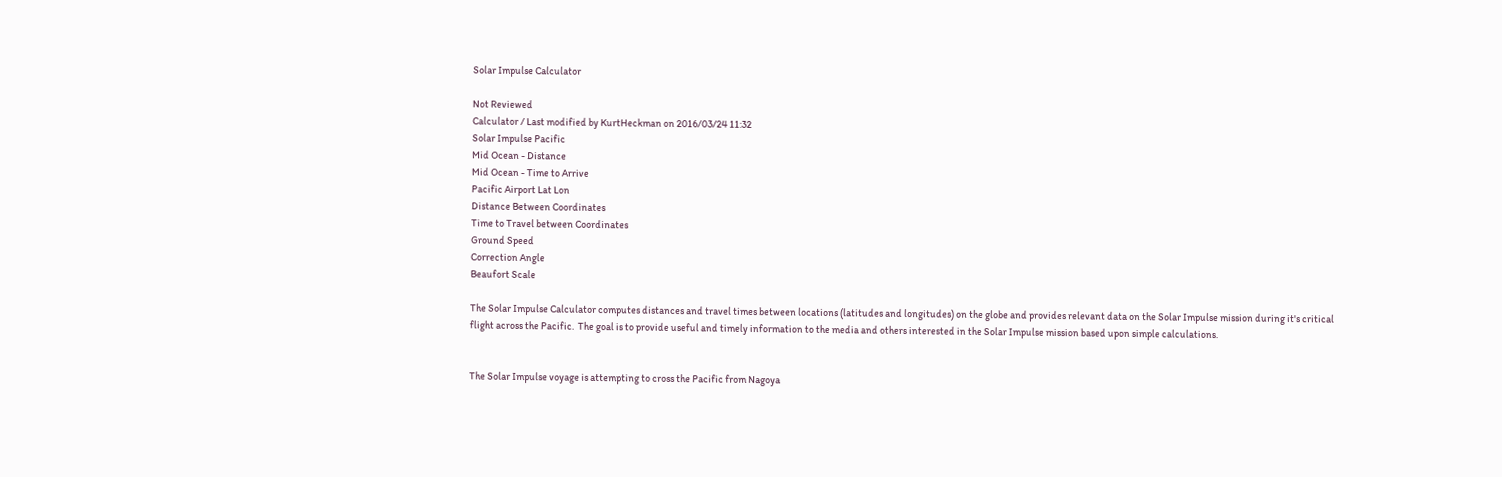Solar Impulse Calculator

Not Reviewed
Calculator / Last modified by KurtHeckman on 2016/03/24 11:32
Solar Impulse Pacific
Mid Ocean - Distance
Mid Ocean - Time to Arrive
Pacific Airport Lat Lon
Distance Between Coordinates
Time to Travel between Coordinates
Ground Speed
Correction Angle
Beaufort Scale

The Solar Impulse Calculator computes distances and travel times between locations (latitudes and longitudes) on the globe and provides relevant data on the Solar Impulse mission during it's critical flight across the Pacific.  The goal is to provide useful and timely information to the media and others interested in the Solar Impulse mission based upon simple calculations.


The Solar Impulse voyage is attempting to cross the Pacific from Nagoya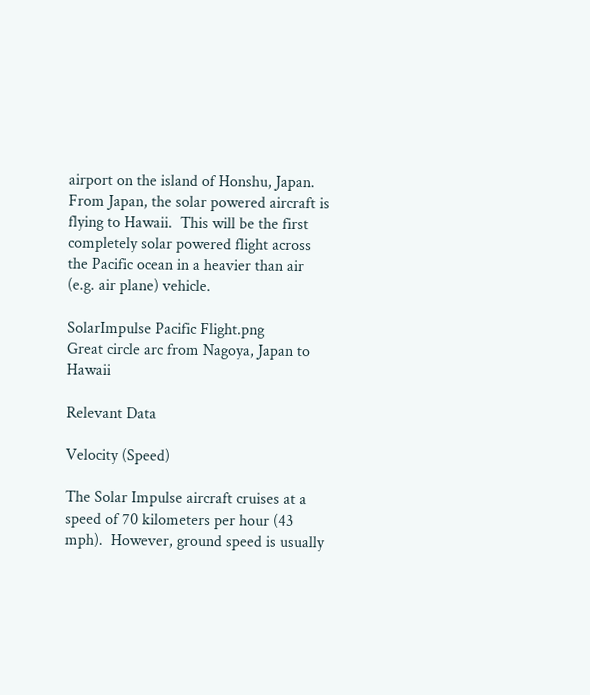airport on the island of Honshu, Japan.  From Japan, the solar powered aircraft is flying to Hawaii.  This will be the first completely solar powered flight across the Pacific ocean in a heavier than air (e.g. air plane) vehicle.

SolarImpulse Pacific Flight.png                         Great circle arc from Nagoya, Japan to Hawaii

Relevant Data

Velocity (Speed)

The Solar Impulse aircraft cruises at a speed of 70 kilometers per hour (43 mph).  However, ground speed is usually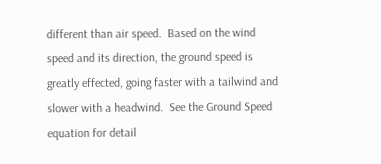different than air speed.  Based on the wind speed and its direction, the ground speed is greatly effected, going faster with a tailwind and slower with a headwind.  See the Ground Speed equation for detail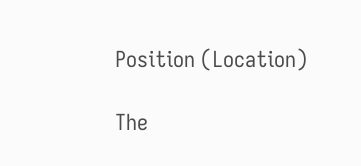Position (Location)

The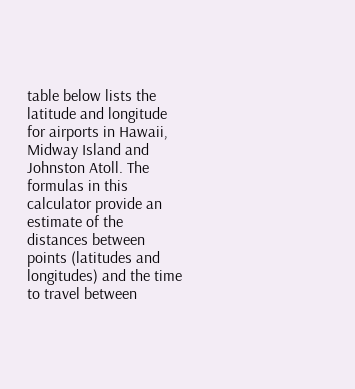table below lists the latitude and longitude for airports in Hawaii, Midway Island and Johnston Atoll. The formulas in this calculator provide an estimate of the distances between points (latitudes and longitudes) and the time to travel between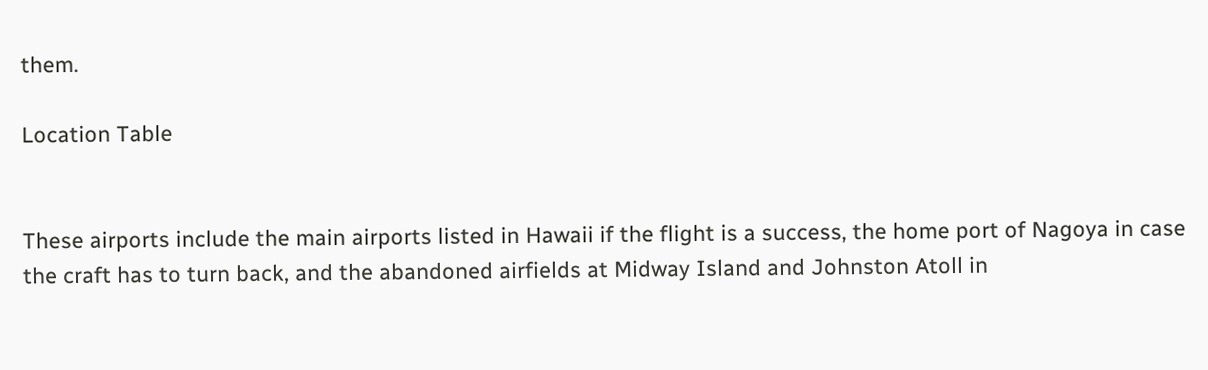them.

Location Table


These airports include the main airports listed in Hawaii if the flight is a success, the home port of Nagoya in case the craft has to turn back, and the abandoned airfields at Midway Island and Johnston Atoll in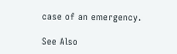case of an emergency.

See Also